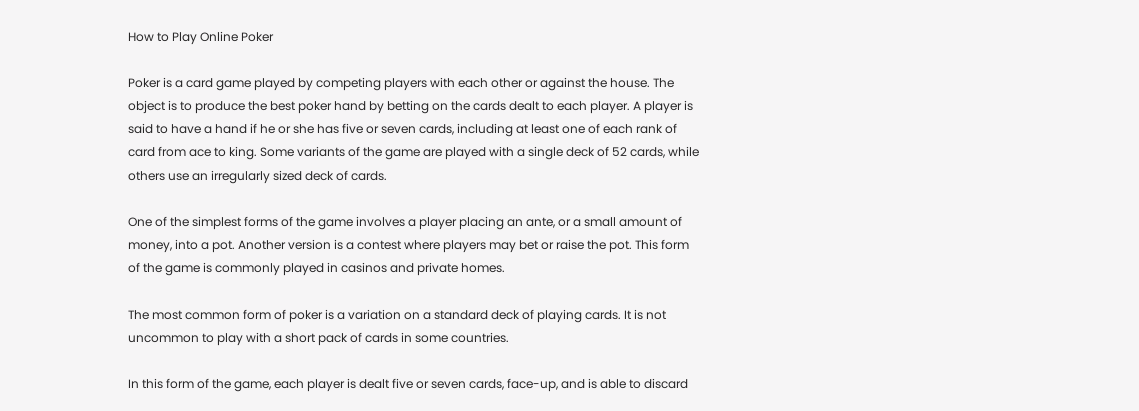How to Play Online Poker

Poker is a card game played by competing players with each other or against the house. The object is to produce the best poker hand by betting on the cards dealt to each player. A player is said to have a hand if he or she has five or seven cards, including at least one of each rank of card from ace to king. Some variants of the game are played with a single deck of 52 cards, while others use an irregularly sized deck of cards.

One of the simplest forms of the game involves a player placing an ante, or a small amount of money, into a pot. Another version is a contest where players may bet or raise the pot. This form of the game is commonly played in casinos and private homes.

The most common form of poker is a variation on a standard deck of playing cards. It is not uncommon to play with a short pack of cards in some countries.

In this form of the game, each player is dealt five or seven cards, face-up, and is able to discard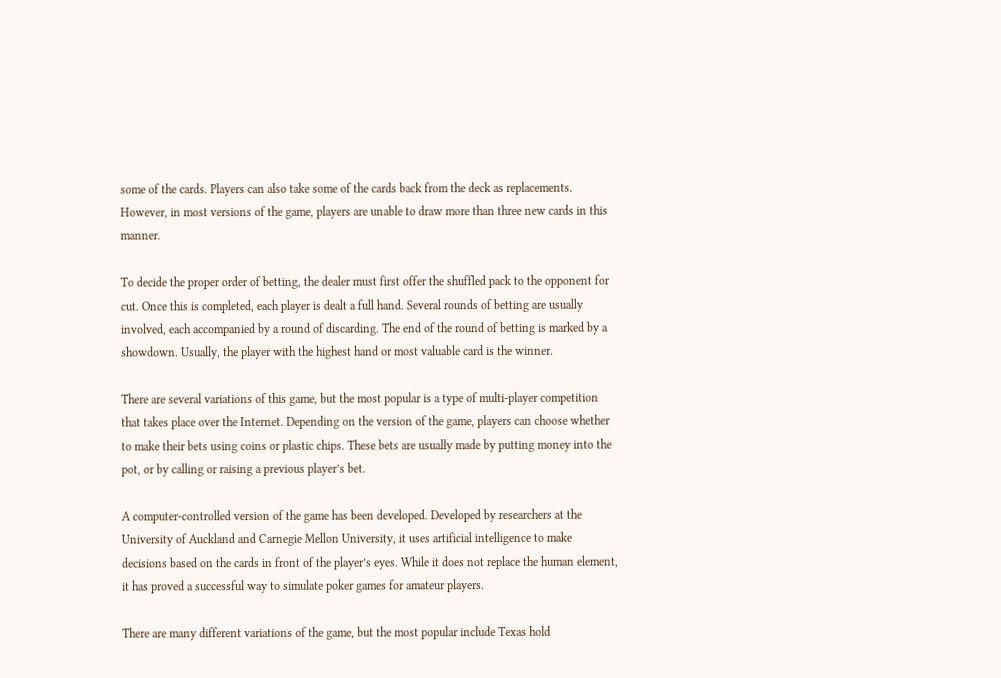some of the cards. Players can also take some of the cards back from the deck as replacements. However, in most versions of the game, players are unable to draw more than three new cards in this manner.

To decide the proper order of betting, the dealer must first offer the shuffled pack to the opponent for cut. Once this is completed, each player is dealt a full hand. Several rounds of betting are usually involved, each accompanied by a round of discarding. The end of the round of betting is marked by a showdown. Usually, the player with the highest hand or most valuable card is the winner.

There are several variations of this game, but the most popular is a type of multi-player competition that takes place over the Internet. Depending on the version of the game, players can choose whether to make their bets using coins or plastic chips. These bets are usually made by putting money into the pot, or by calling or raising a previous player’s bet.

A computer-controlled version of the game has been developed. Developed by researchers at the University of Auckland and Carnegie Mellon University, it uses artificial intelligence to make decisions based on the cards in front of the player’s eyes. While it does not replace the human element, it has proved a successful way to simulate poker games for amateur players.

There are many different variations of the game, but the most popular include Texas hold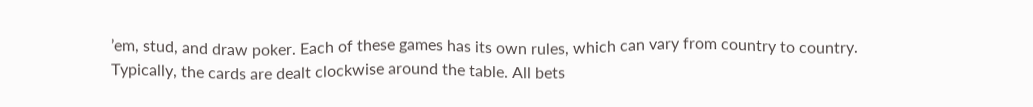’em, stud, and draw poker. Each of these games has its own rules, which can vary from country to country. Typically, the cards are dealt clockwise around the table. All bets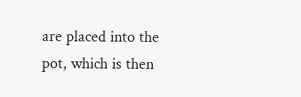are placed into the pot, which is then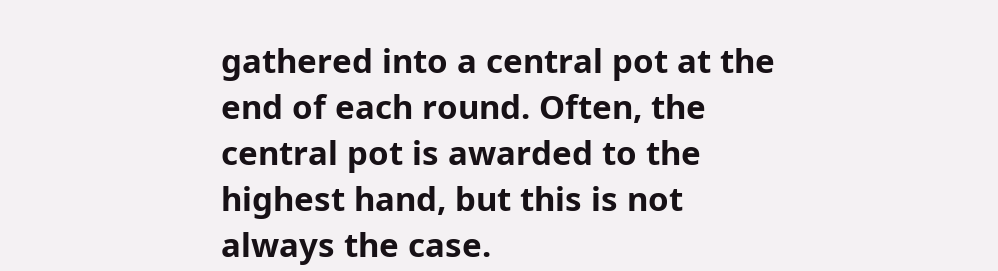gathered into a central pot at the end of each round. Often, the central pot is awarded to the highest hand, but this is not always the case.